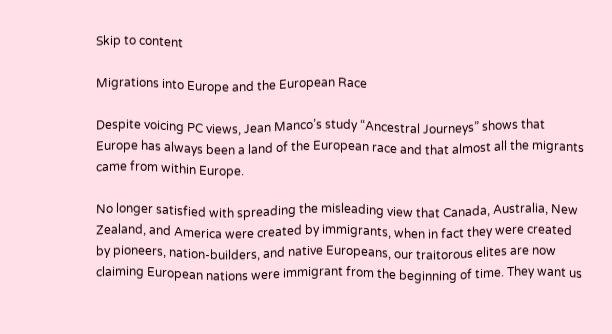Skip to content

Migrations into Europe and the European Race

Despite voicing PC views, Jean Manco’s study “Ancestral Journeys” shows that Europe has always been a land of the European race and that almost all the migrants came from within Europe.

No longer satisfied with spreading the misleading view that Canada, Australia, New Zealand, and America were created by immigrants, when in fact they were created by pioneers, nation-builders, and native Europeans, our traitorous elites are now claiming European nations were immigrant from the beginning of time. They want us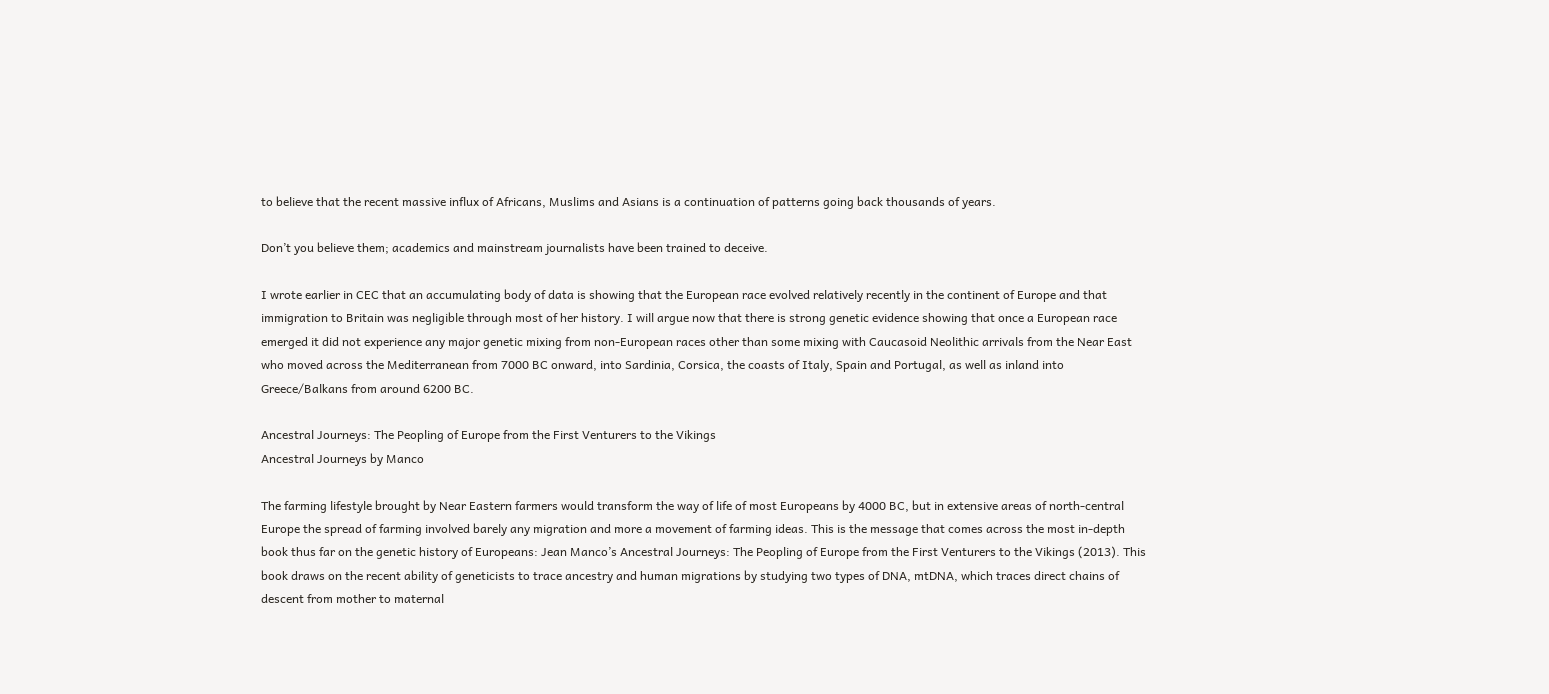to believe that the recent massive influx of Africans, Muslims and Asians is a continuation of patterns going back thousands of years.

Don’t you believe them; academics and mainstream journalists have been trained to deceive.

I wrote earlier in CEC that an accumulating body of data is showing that the European race evolved relatively recently in the continent of Europe and that immigration to Britain was negligible through most of her history. I will argue now that there is strong genetic evidence showing that once a European race emerged it did not experience any major genetic mixing from non-European races other than some mixing with Caucasoid Neolithic arrivals from the Near East who moved across the Mediterranean from 7000 BC onward, into Sardinia, Corsica, the coasts of Italy, Spain and Portugal, as well as inland into Greece/Balkans from around 6200 BC.

Ancestral Journeys: The Peopling of Europe from the First Venturers to the Vikings
Ancestral Journeys by Manco

The farming lifestyle brought by Near Eastern farmers would transform the way of life of most Europeans by 4000 BC, but in extensive areas of north-central Europe the spread of farming involved barely any migration and more a movement of farming ideas. This is the message that comes across the most in-depth book thus far on the genetic history of Europeans: Jean Manco’s Ancestral Journeys: The Peopling of Europe from the First Venturers to the Vikings (2013). This book draws on the recent ability of geneticists to trace ancestry and human migrations by studying two types of DNA, mtDNA, which traces direct chains of descent from mother to maternal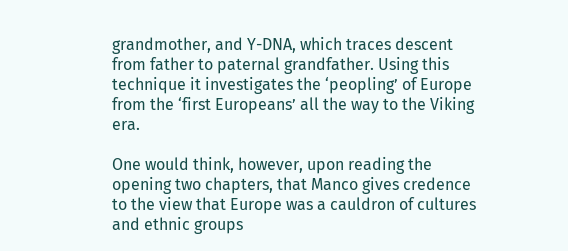grandmother, and Y-DNA, which traces descent from father to paternal grandfather. Using this technique it investigates the ‘peopling’ of Europe from the ‘first Europeans’ all the way to the Viking era.

One would think, however, upon reading the opening two chapters, that Manco gives credence to the view that Europe was a cauldron of cultures and ethnic groups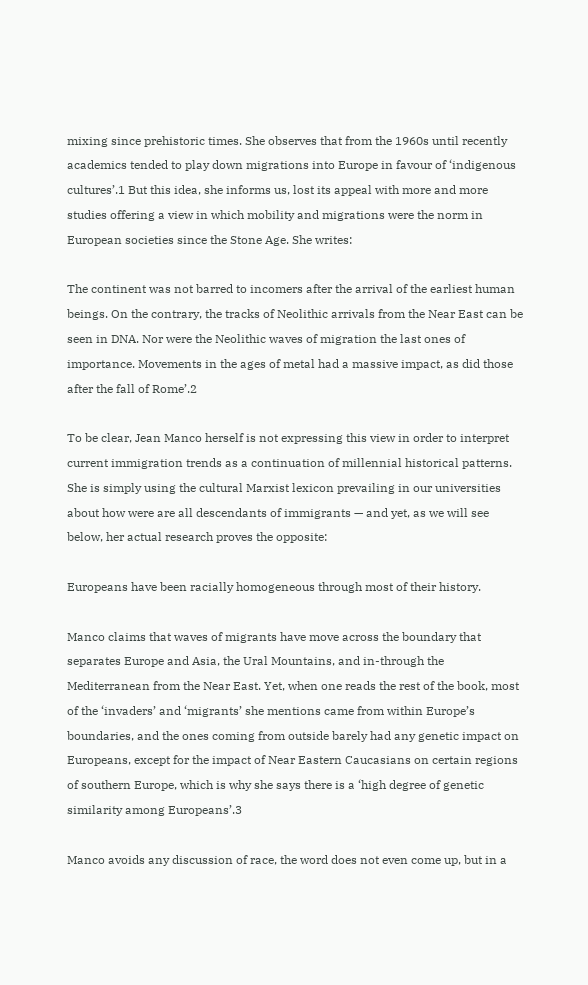mixing since prehistoric times. She observes that from the 1960s until recently academics tended to play down migrations into Europe in favour of ‘indigenous cultures’.1 But this idea, she informs us, lost its appeal with more and more studies offering a view in which mobility and migrations were the norm in European societies since the Stone Age. She writes:

The continent was not barred to incomers after the arrival of the earliest human beings. On the contrary, the tracks of Neolithic arrivals from the Near East can be seen in DNA. Nor were the Neolithic waves of migration the last ones of importance. Movements in the ages of metal had a massive impact, as did those after the fall of Rome’.2

To be clear, Jean Manco herself is not expressing this view in order to interpret current immigration trends as a continuation of millennial historical patterns. She is simply using the cultural Marxist lexicon prevailing in our universities about how were are all descendants of immigrants — and yet, as we will see below, her actual research proves the opposite:

Europeans have been racially homogeneous through most of their history.

Manco claims that waves of migrants have move across the boundary that separates Europe and Asia, the Ural Mountains, and in-through the Mediterranean from the Near East. Yet, when one reads the rest of the book, most of the ‘invaders’ and ‘migrants’ she mentions came from within Europe’s boundaries, and the ones coming from outside barely had any genetic impact on Europeans, except for the impact of Near Eastern Caucasians on certain regions of southern Europe, which is why she says there is a ‘high degree of genetic similarity among Europeans’.3

Manco avoids any discussion of race, the word does not even come up, but in a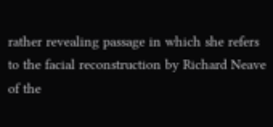rather revealing passage in which she refers to the facial reconstruction by Richard Neave of the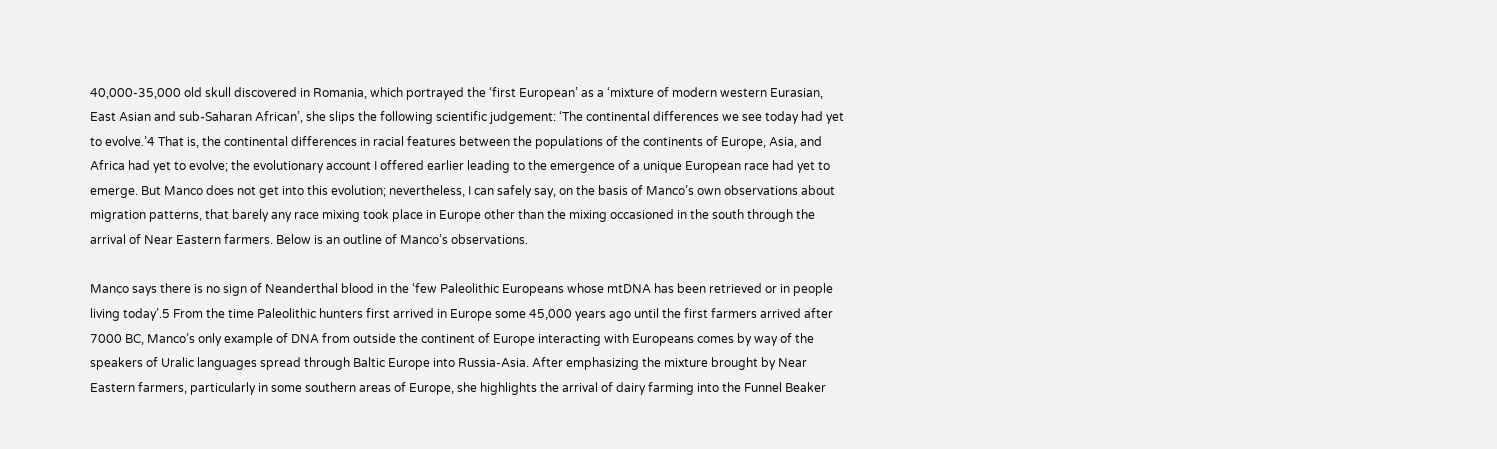40,000-35,000 old skull discovered in Romania, which portrayed the ‘first European’ as a ‘mixture of modern western Eurasian, East Asian and sub-Saharan African’, she slips the following scientific judgement: ‘The continental differences we see today had yet to evolve.’4 That is, the continental differences in racial features between the populations of the continents of Europe, Asia, and Africa had yet to evolve; the evolutionary account I offered earlier leading to the emergence of a unique European race had yet to emerge. But Manco does not get into this evolution; nevertheless, I can safely say, on the basis of Manco’s own observations about migration patterns, that barely any race mixing took place in Europe other than the mixing occasioned in the south through the arrival of Near Eastern farmers. Below is an outline of Manco’s observations.

Manco says there is no sign of Neanderthal blood in the ‘few Paleolithic Europeans whose mtDNA has been retrieved or in people living today’.5 From the time Paleolithic hunters first arrived in Europe some 45,000 years ago until the first farmers arrived after 7000 BC, Manco’s only example of DNA from outside the continent of Europe interacting with Europeans comes by way of the speakers of Uralic languages spread through Baltic Europe into Russia-Asia. After emphasizing the mixture brought by Near Eastern farmers, particularly in some southern areas of Europe, she highlights the arrival of dairy farming into the Funnel Beaker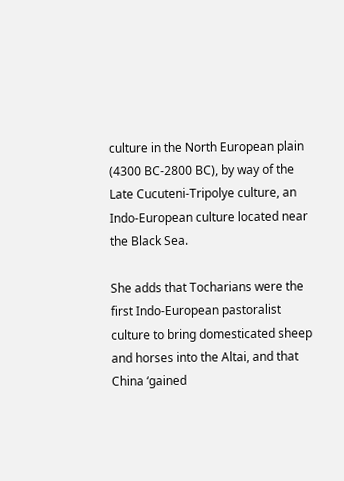culture in the North European plain (4300 BC-2800 BC), by way of the Late Cucuteni-Tripolye culture, an Indo-European culture located near the Black Sea.

She adds that Tocharians were the first Indo-European pastoralist culture to bring domesticated sheep and horses into the Altai, and that China ‘gained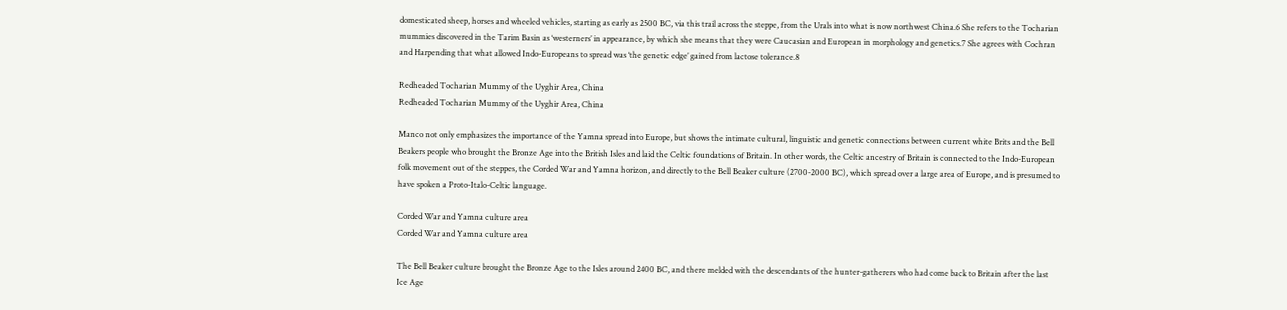domesticated sheep, horses and wheeled vehicles, starting as early as 2500 BC, via this trail across the steppe, from the Urals into what is now northwest China.6 She refers to the Tocharian mummies discovered in the Tarim Basin as ‘westerners’ in appearance, by which she means that they were Caucasian and European in morphology and genetics.7 She agrees with Cochran and Harpending that what allowed Indo-Europeans to spread was ‘the genetic edge’ gained from lactose tolerance.8

Redheaded Tocharian Mummy of the Uyghir Area, China
Redheaded Tocharian Mummy of the Uyghir Area, China

Manco not only emphasizes the importance of the Yamna spread into Europe, but shows the intimate cultural, linguistic and genetic connections between current white Brits and the Bell Beakers people who brought the Bronze Age into the British Isles and laid the Celtic foundations of Britain. In other words, the Celtic ancestry of Britain is connected to the Indo-European folk movement out of the steppes, the Corded War and Yamna horizon, and directly to the Bell Beaker culture (2700-2000 BC), which spread over a large area of Europe, and is presumed to have spoken a Proto-Italo-Celtic language.

Corded War and Yamna culture area
Corded War and Yamna culture area

The Bell Beaker culture brought the Bronze Age to the Isles around 2400 BC, and there melded with the descendants of the hunter-gatherers who had come back to Britain after the last Ice Age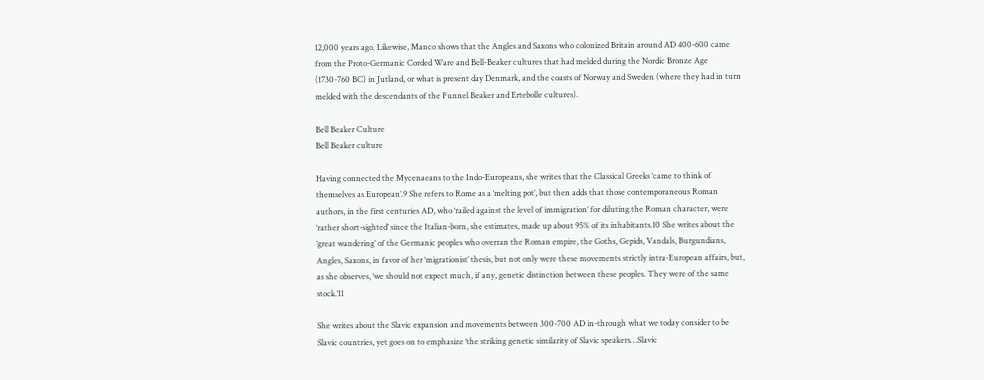12,000 years ago. Likewise, Manco shows that the Angles and Saxons who colonized Britain around AD 400-600 came from the Proto-Germanic Corded Ware and Bell-Beaker cultures that had melded during the Nordic Bronze Age (1730-760 BC) in Jutland, or what is present day Denmark, and the coasts of Norway and Sweden (where they had in turn melded with the descendants of the Funnel Beaker and Ertebolle cultures).

Bell Beaker Culture
Bell Beaker culture

Having connected the Mycenaeans to the Indo-Europeans, she writes that the Classical Greeks ‘came to think of themselves as European’.9 She refers to Rome as a ‘melting pot’, but then adds that those contemporaneous Roman authors, in the first centuries AD, who ‘railed against the level of immigration’ for diluting the Roman character, were ‘rather short-sighted’ since the Italian-born, she estimates, made up about 95% of its inhabitants.10 She writes about the ‘great wandering’ of the Germanic peoples who overran the Roman empire, the Goths, Gepids, Vandals, Burgundians, Angles, Saxons, in favor of her ‘migrationist’ thesis, but not only were these movements strictly intra-European affairs, but, as she observes, ‘we should not expect much, if any, genetic distinction between these peoples. They were of the same stock.’11

She writes about the Slavic expansion and movements between 300-700 AD in-through what we today consider to be Slavic countries, yet goes on to emphasize ‘the striking genetic similarity of Slavic speakers…Slavic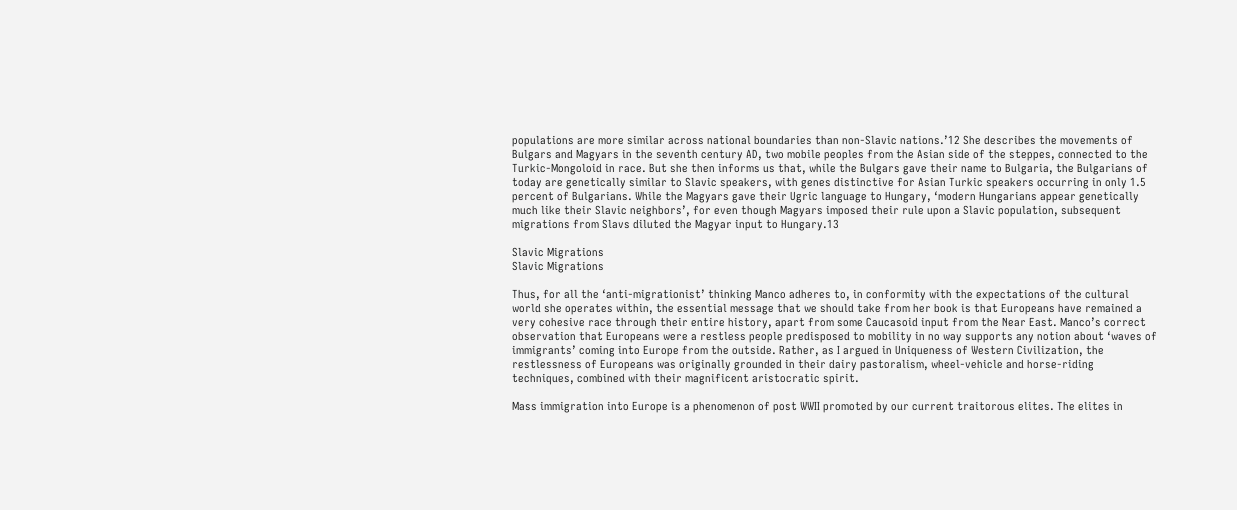populations are more similar across national boundaries than non-Slavic nations.’12 She describes the movements of Bulgars and Magyars in the seventh century AD, two mobile peoples from the Asian side of the steppes, connected to the Turkic-Mongoloid in race. But she then informs us that, while the Bulgars gave their name to Bulgaria, the Bulgarians of today are genetically similar to Slavic speakers, with genes distinctive for Asian Turkic speakers occurring in only 1.5 percent of Bulgarians. While the Magyars gave their Ugric language to Hungary, ‘modern Hungarians appear genetically much like their Slavic neighbors’, for even though Magyars imposed their rule upon a Slavic population, subsequent migrations from Slavs diluted the Magyar input to Hungary.13

Slavic Migrations
Slavic Migrations

Thus, for all the ‘anti-migrationist’ thinking Manco adheres to, in conformity with the expectations of the cultural world she operates within, the essential message that we should take from her book is that Europeans have remained a very cohesive race through their entire history, apart from some Caucasoid input from the Near East. Manco’s correct observation that Europeans were a restless people predisposed to mobility in no way supports any notion about ‘waves of immigrants’ coming into Europe from the outside. Rather, as I argued in Uniqueness of Western Civilization, the restlessness of Europeans was originally grounded in their dairy pastoralism, wheel-vehicle and horse-riding techniques, combined with their magnificent aristocratic spirit.

Mass immigration into Europe is a phenomenon of post WWII promoted by our current traitorous elites. The elites in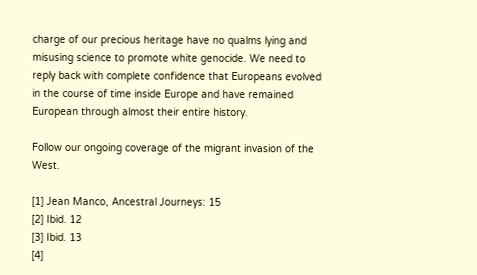charge of our precious heritage have no qualms lying and misusing science to promote white genocide. We need to reply back with complete confidence that Europeans evolved in the course of time inside Europe and have remained European through almost their entire history.

Follow our ongoing coverage of the migrant invasion of the West.

[1] Jean Manco, Ancestral Journeys: 15
[2] Ibid. 12
[3] Ibid. 13
[4]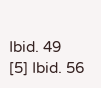Ibid. 49
[5] Ibid. 56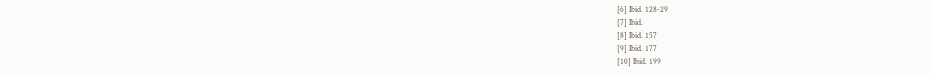[6] Ibid. 128-29
[7] Ibid.
[8] Ibid. 157
[9] Ibid. 177
[10] Ibid. 199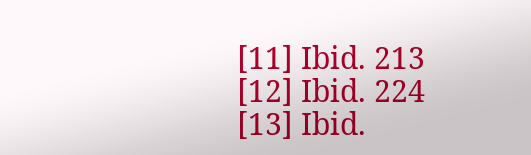[11] Ibid. 213
[12] Ibid. 224
[13] Ibid.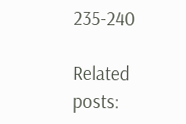235-240

Related posts: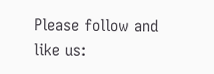Please follow and like us: